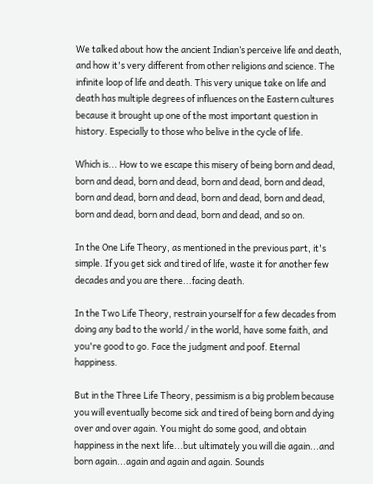We talked about how the ancient Indian’s perceive life and death, and how it's very different from other religions and science. The infinite loop of life and death. This very unique take on life and death has multiple degrees of influences on the Eastern cultures because it brought up one of the most important question in history. Especially to those who belive in the cycle of life.

Which is... How to we escape this misery of being born and dead, born and dead, born and dead, born and dead, born and dead, born and dead, born and dead, born and dead, born and dead, born and dead, born and dead, born and dead, and so on.

In the One Life Theory, as mentioned in the previous part, it's simple. If you get sick and tired of life, waste it for another few decades and you are there...facing death.

In the Two Life Theory, restrain yourself for a few decades from doing any bad to the world / in the world, have some faith, and you're good to go. Face the judgment and poof. Eternal happiness.

But in the Three Life Theory, pessimism is a big problem because you will eventually become sick and tired of being born and dying over and over again. You might do some good, and obtain happiness in the next life...but ultimately you will die again...and born again...again and again and again. Sounds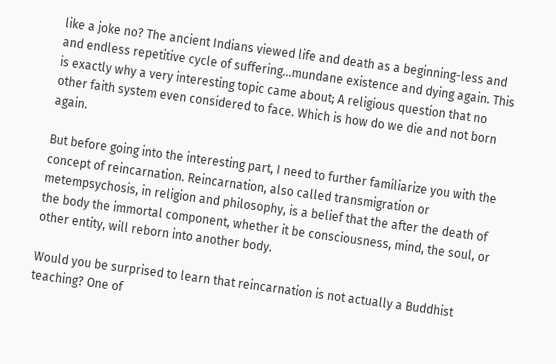like a joke no? The ancient Indians viewed life and death as a beginning-less and and endless repetitive cycle of suffering...mundane existence and dying again. This is exactly why a very interesting topic came about; A religious question that no other faith system even considered to face. Which is how do we die and not born again.

But before going into the interesting part, I need to further familiarize you with the concept of reincarnation. Reincarnation, also called transmigration or metempsychosis, in religion and philosophy, is a belief that the after the death of the body the immortal component, whether it be consciousness, mind, the soul, or other entity, will reborn into another body.

Would you be surprised to learn that reincarnation is not actually a Buddhist teaching? One of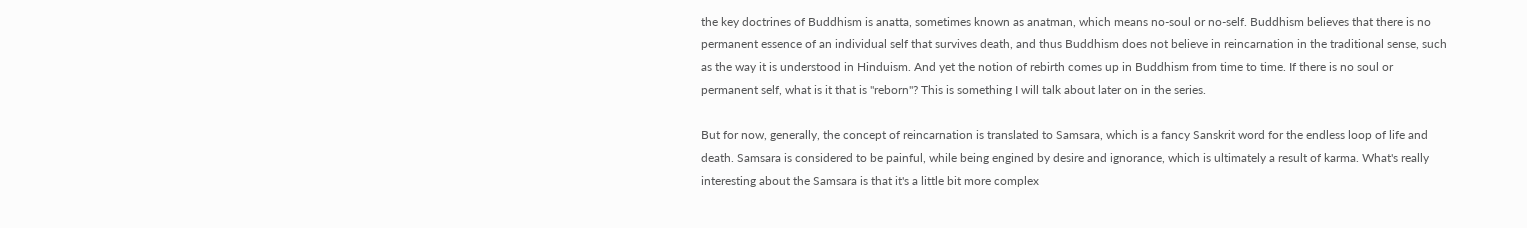the key doctrines of Buddhism is anatta, sometimes known as anatman, which means no-soul or no-self. Buddhism believes that there is no permanent essence of an individual self that survives death, and thus Buddhism does not believe in reincarnation in the traditional sense, such as the way it is understood in Hinduism. And yet the notion of rebirth comes up in Buddhism from time to time. If there is no soul or permanent self, what is it that is "reborn"? This is something I will talk about later on in the series.

But for now, generally, the concept of reincarnation is translated to Samsara, which is a fancy Sanskrit word for the endless loop of life and death. Samsara is considered to be painful, while being engined by desire and ignorance, which is ultimately a result of karma. What's really interesting about the Samsara is that it's a little bit more complex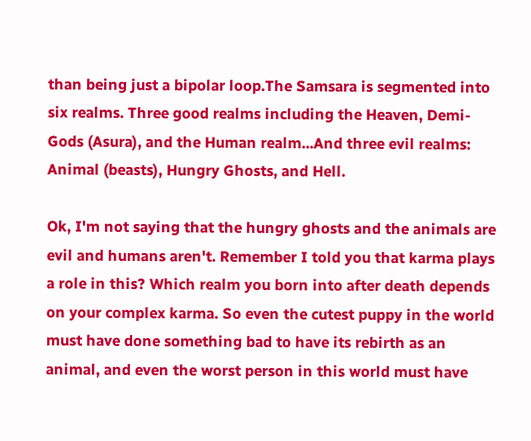than being just a bipolar loop.The Samsara is segmented into six realms. Three good realms including the Heaven, Demi-Gods (Asura), and the Human realm...And three evil realms: Animal (beasts), Hungry Ghosts, and Hell.

Ok, I'm not saying that the hungry ghosts and the animals are evil and humans aren't. Remember I told you that karma plays a role in this? Which realm you born into after death depends on your complex karma. So even the cutest puppy in the world must have done something bad to have its rebirth as an animal, and even the worst person in this world must have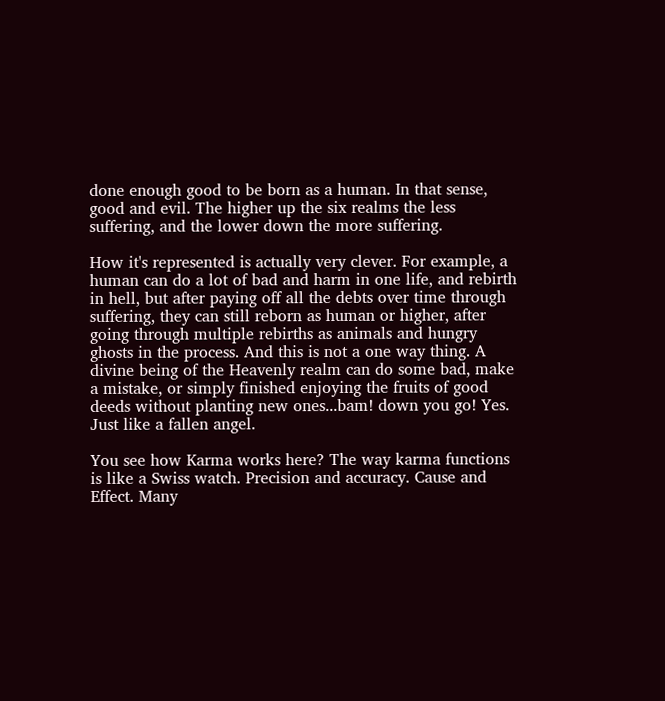done enough good to be born as a human. In that sense, good and evil. The higher up the six realms the less suffering, and the lower down the more suffering.

How it's represented is actually very clever. For example, a human can do a lot of bad and harm in one life, and rebirth in hell, but after paying off all the debts over time through suffering, they can still reborn as human or higher, after going through multiple rebirths as animals and hungry ghosts in the process. And this is not a one way thing. A divine being of the Heavenly realm can do some bad, make a mistake, or simply finished enjoying the fruits of good deeds without planting new ones...bam! down you go! Yes. Just like a fallen angel.

You see how Karma works here? The way karma functions is like a Swiss watch. Precision and accuracy. Cause and Effect. Many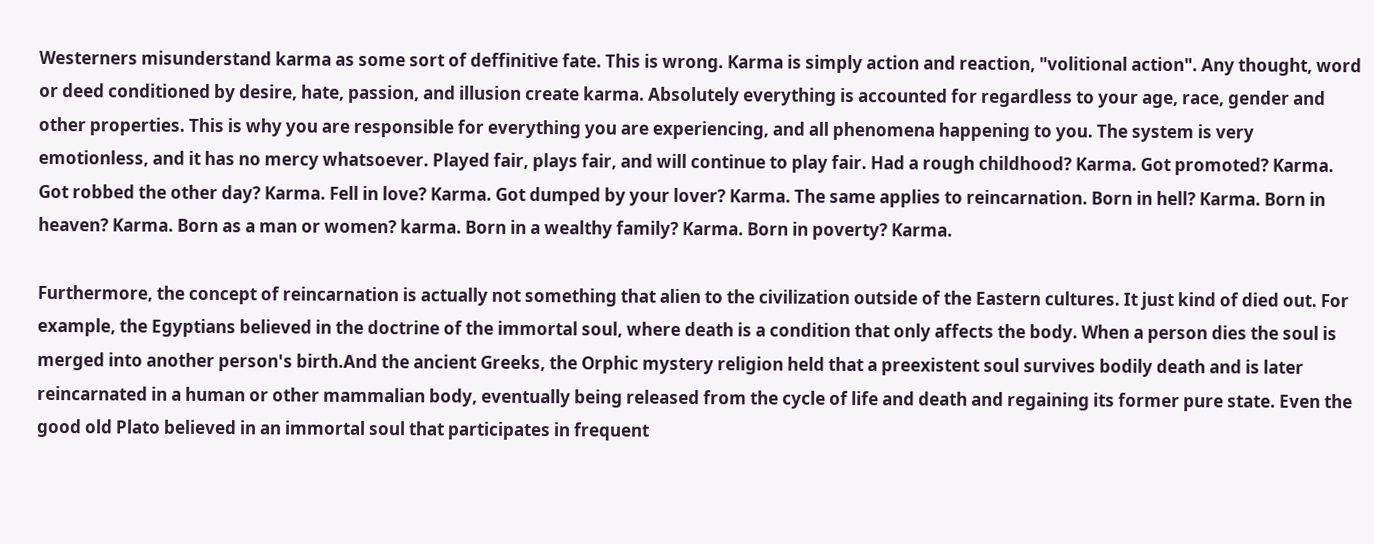Westerners misunderstand karma as some sort of deffinitive fate. This is wrong. Karma is simply action and reaction, "volitional action". Any thought, word or deed conditioned by desire, hate, passion, and illusion create karma. Absolutely everything is accounted for regardless to your age, race, gender and other properties. This is why you are responsible for everything you are experiencing, and all phenomena happening to you. The system is very emotionless, and it has no mercy whatsoever. Played fair, plays fair, and will continue to play fair. Had a rough childhood? Karma. Got promoted? Karma. Got robbed the other day? Karma. Fell in love? Karma. Got dumped by your lover? Karma. The same applies to reincarnation. Born in hell? Karma. Born in heaven? Karma. Born as a man or women? karma. Born in a wealthy family? Karma. Born in poverty? Karma.

Furthermore, the concept of reincarnation is actually not something that alien to the civilization outside of the Eastern cultures. It just kind of died out. For example, the Egyptians believed in the doctrine of the immortal soul, where death is a condition that only affects the body. When a person dies the soul is merged into another person's birth.And the ancient Greeks, the Orphic mystery religion held that a preexistent soul survives bodily death and is later reincarnated in a human or other mammalian body, eventually being released from the cycle of life and death and regaining its former pure state. Even the good old Plato believed in an immortal soul that participates in frequent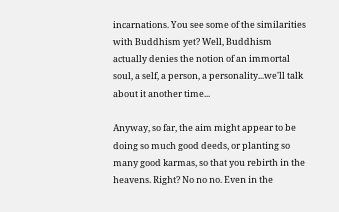incarnations. You see some of the similarities with Buddhism yet? Well, Buddhism actually denies the notion of an immortal soul, a self, a person, a personality...we'll talk about it another time...

Anyway, so far, the aim might appear to be doing so much good deeds, or planting so many good karmas, so that you rebirth in the heavens. Right? No no no. Even in the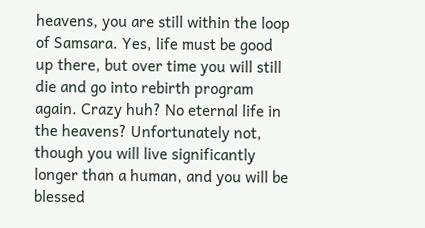heavens, you are still within the loop of Samsara. Yes, life must be good up there, but over time you will still die and go into rebirth program again. Crazy huh? No eternal life in the heavens? Unfortunately not, though you will live significantly longer than a human, and you will be blessed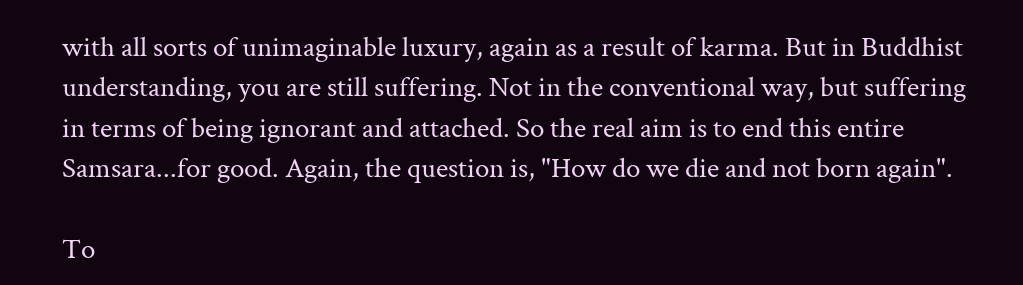with all sorts of unimaginable luxury, again as a result of karma. But in Buddhist understanding, you are still suffering. Not in the conventional way, but suffering in terms of being ignorant and attached. So the real aim is to end this entire Samsara...for good. Again, the question is, "How do we die and not born again".

To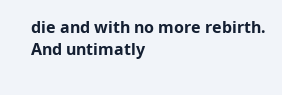die and with no more rebirth. And untimatly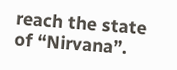reach the state of “Nirvana”.